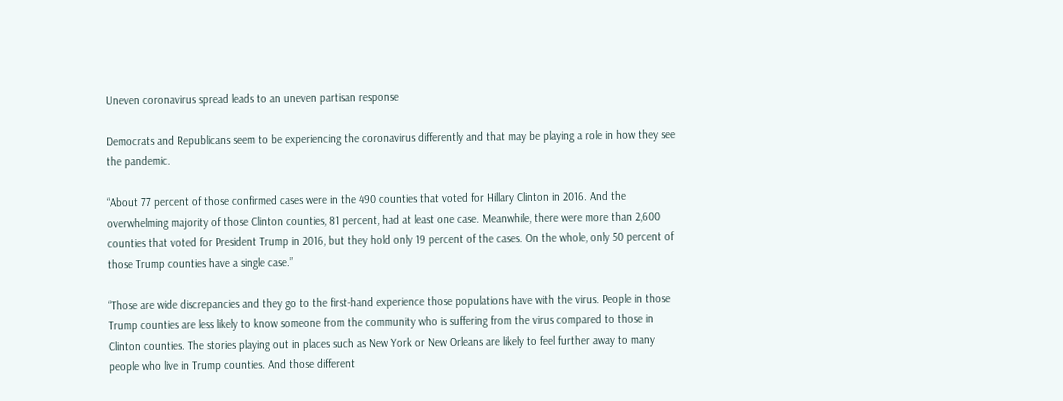Uneven coronavirus spread leads to an uneven partisan response

Democrats and Republicans seem to be experiencing the coronavirus differently and that may be playing a role in how they see the pandemic.

“About 77 percent of those confirmed cases were in the 490 counties that voted for Hillary Clinton in 2016. And the overwhelming majority of those Clinton counties, 81 percent, had at least one case. Meanwhile, there were more than 2,600 counties that voted for President Trump in 2016, but they hold only 19 percent of the cases. On the whole, only 50 percent of those Trump counties have a single case.”

“Those are wide discrepancies and they go to the first-hand experience those populations have with the virus. People in those Trump counties are less likely to know someone from the community who is suffering from the virus compared to those in Clinton counties. The stories playing out in places such as New York or New Orleans are likely to feel further away to many people who live in Trump counties. And those different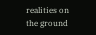realities on the ground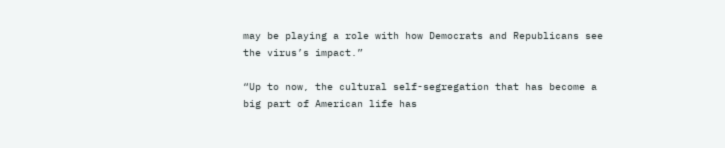may be playing a role with how Democrats and Republicans see the virus’s impact.”

“Up to now, the cultural self-segregation that has become a big part of American life has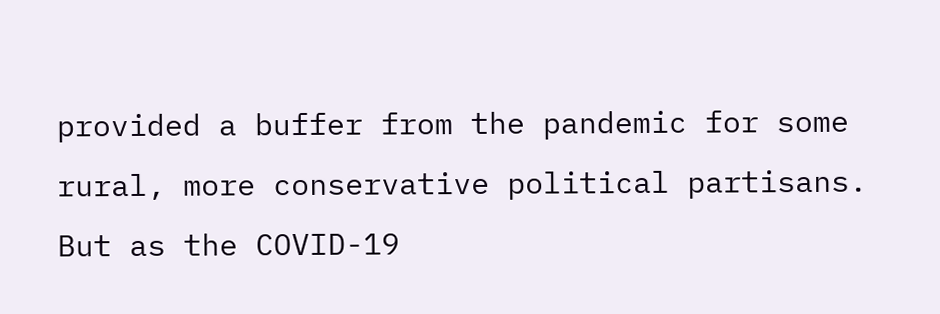provided a buffer from the pandemic for some rural, more conservative political partisans. But as the COVID-19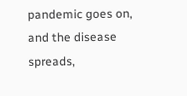pandemic goes on, and the disease spreads,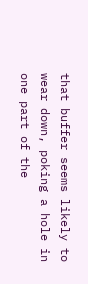that buffer seems likely to wear down, poking a hole in one part of the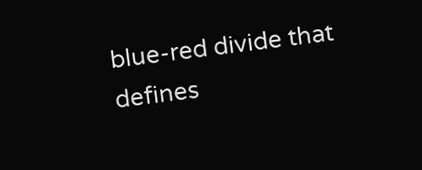blue-red divide that defines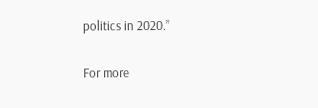politics in 2020.”

For more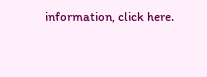information, click here.